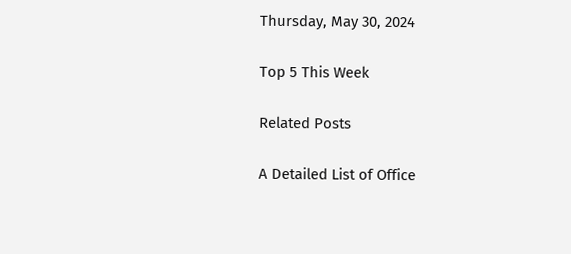Thursday, May 30, 2024

Top 5 This Week

Related Posts

A Detailed List of Office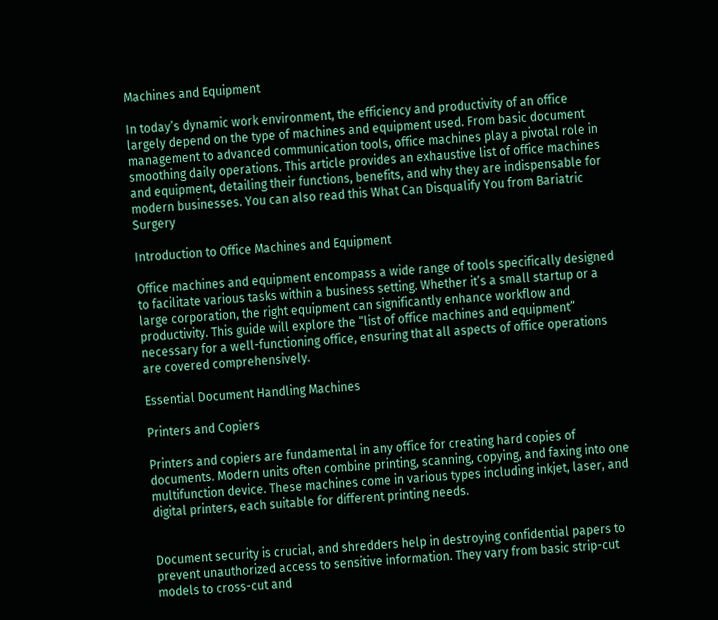Machines and Equipment

In today’s dynamic work environment, the efficiency and productivity of an office largely depend on the type of machines and equipment used. From basic document management to advanced communication tools, office machines play a pivotal role in smoothing daily operations. This article provides an exhaustive list of office machines and equipment, detailing their functions, benefits, and why they are indispensable for modern businesses. You can also read this What Can Disqualify You from Bariatric Surgery

Introduction to Office Machines and Equipment

Office machines and equipment encompass a wide range of tools specifically designed to facilitate various tasks within a business setting. Whether it’s a small startup or a large corporation, the right equipment can significantly enhance workflow and productivity. This guide will explore the “list of office machines and equipment” necessary for a well-functioning office, ensuring that all aspects of office operations are covered comprehensively.

Essential Document Handling Machines

Printers and Copiers

Printers and copiers are fundamental in any office for creating hard copies of documents. Modern units often combine printing, scanning, copying, and faxing into one multifunction device. These machines come in various types including inkjet, laser, and digital printers, each suitable for different printing needs.


Document security is crucial, and shredders help in destroying confidential papers to prevent unauthorized access to sensitive information. They vary from basic strip-cut models to cross-cut and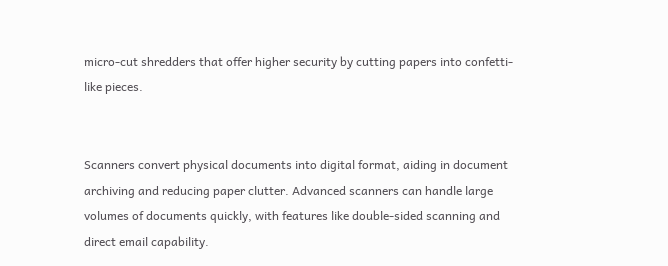micro-cut shredders that offer higher security by cutting papers into confetti-like pieces.


Scanners convert physical documents into digital format, aiding in document archiving and reducing paper clutter. Advanced scanners can handle large volumes of documents quickly, with features like double-sided scanning and direct email capability.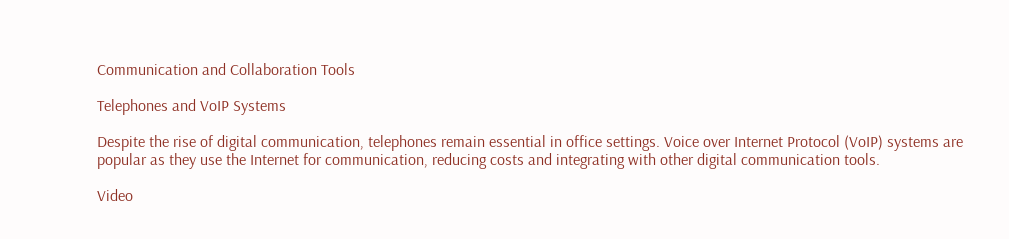Communication and Collaboration Tools

Telephones and VoIP Systems

Despite the rise of digital communication, telephones remain essential in office settings. Voice over Internet Protocol (VoIP) systems are popular as they use the Internet for communication, reducing costs and integrating with other digital communication tools.

Video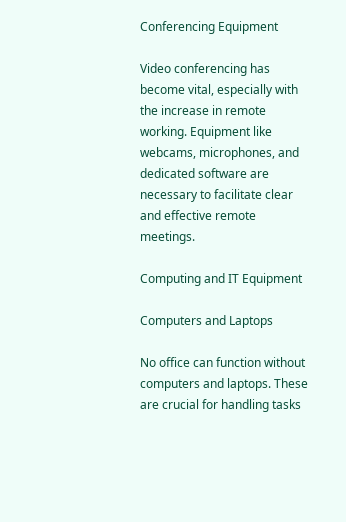Conferencing Equipment

Video conferencing has become vital, especially with the increase in remote working. Equipment like webcams, microphones, and dedicated software are necessary to facilitate clear and effective remote meetings.

Computing and IT Equipment

Computers and Laptops

No office can function without computers and laptops. These are crucial for handling tasks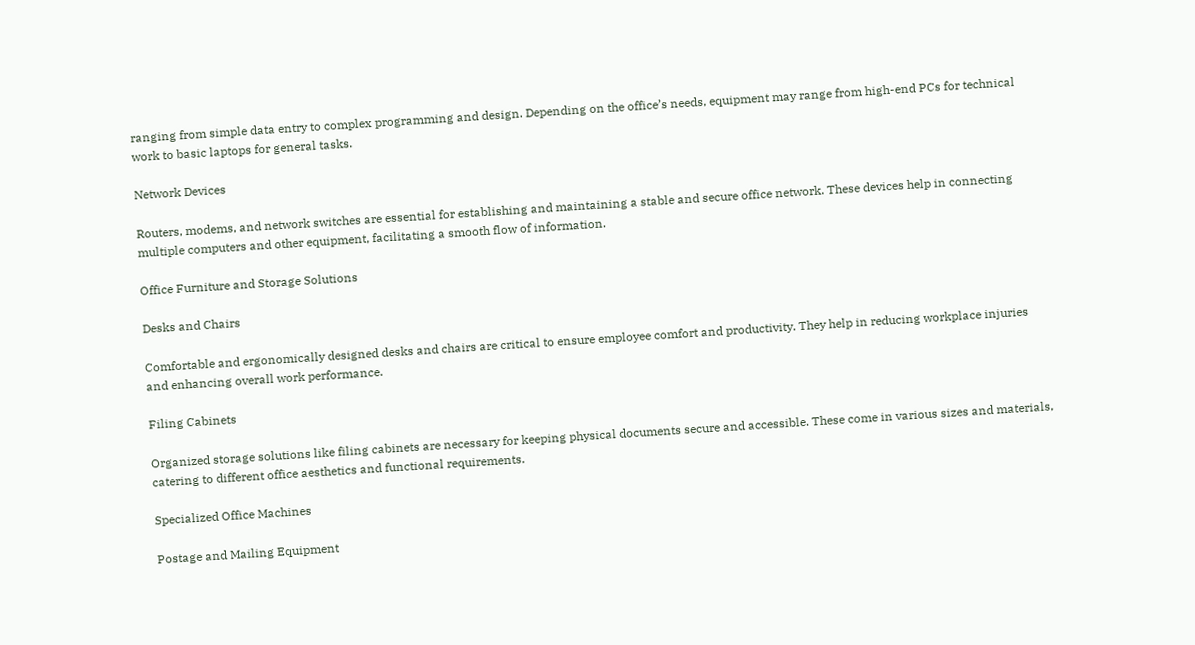ranging from simple data entry to complex programming and design. Depending on the office’s needs, equipment may range from high-end PCs for technical work to basic laptops for general tasks.

Network Devices

Routers, modems, and network switches are essential for establishing and maintaining a stable and secure office network. These devices help in connecting multiple computers and other equipment, facilitating a smooth flow of information.

Office Furniture and Storage Solutions

Desks and Chairs

Comfortable and ergonomically designed desks and chairs are critical to ensure employee comfort and productivity. They help in reducing workplace injuries and enhancing overall work performance.

Filing Cabinets

Organized storage solutions like filing cabinets are necessary for keeping physical documents secure and accessible. These come in various sizes and materials, catering to different office aesthetics and functional requirements.

Specialized Office Machines

Postage and Mailing Equipment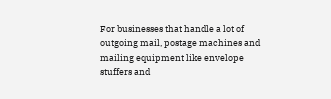For businesses that handle a lot of outgoing mail, postage machines and mailing equipment like envelope stuffers and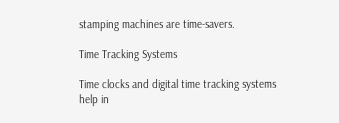stamping machines are time-savers.

Time Tracking Systems

Time clocks and digital time tracking systems help in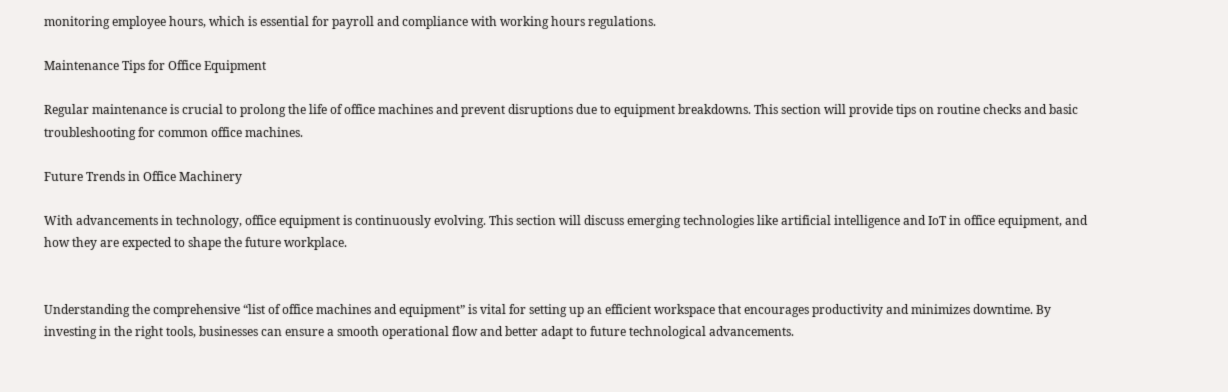monitoring employee hours, which is essential for payroll and compliance with working hours regulations.

Maintenance Tips for Office Equipment

Regular maintenance is crucial to prolong the life of office machines and prevent disruptions due to equipment breakdowns. This section will provide tips on routine checks and basic troubleshooting for common office machines.

Future Trends in Office Machinery

With advancements in technology, office equipment is continuously evolving. This section will discuss emerging technologies like artificial intelligence and IoT in office equipment, and how they are expected to shape the future workplace.


Understanding the comprehensive “list of office machines and equipment” is vital for setting up an efficient workspace that encourages productivity and minimizes downtime. By investing in the right tools, businesses can ensure a smooth operational flow and better adapt to future technological advancements.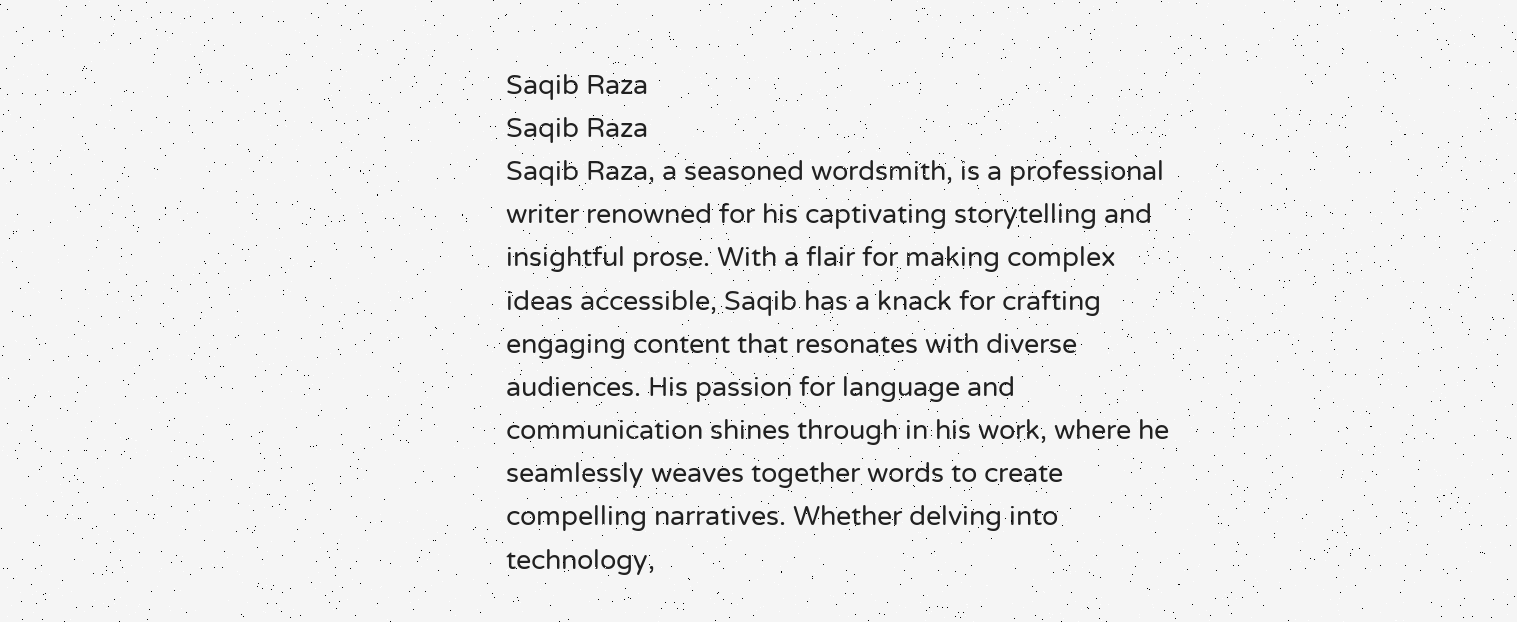Saqib Raza
Saqib Raza
Saqib Raza, a seasoned wordsmith, is a professional writer renowned for his captivating storytelling and insightful prose. With a flair for making complex ideas accessible, Saqib has a knack for crafting engaging content that resonates with diverse audiences. His passion for language and communication shines through in his work, where he seamlessly weaves together words to create compelling narratives. Whether delving into technology,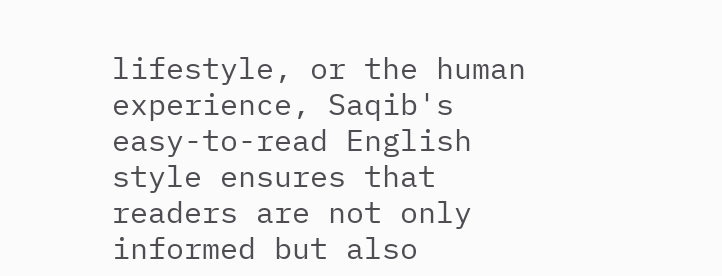lifestyle, or the human experience, Saqib's easy-to-read English style ensures that readers are not only informed but also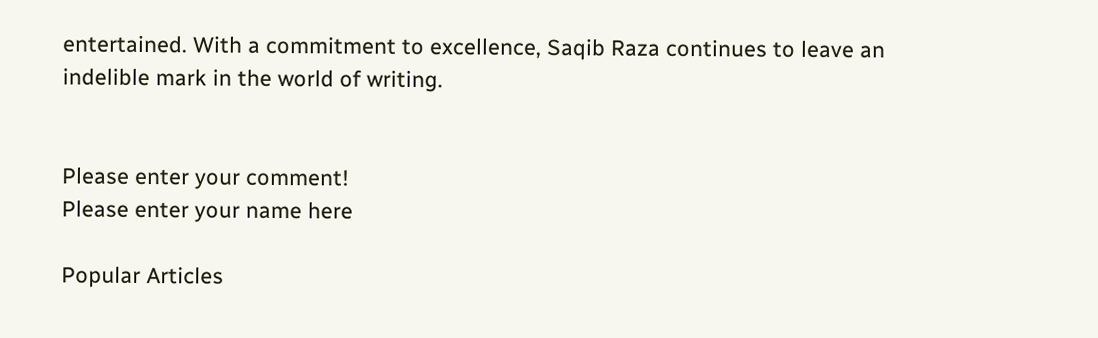entertained. With a commitment to excellence, Saqib Raza continues to leave an indelible mark in the world of writing.


Please enter your comment!
Please enter your name here

Popular Articles